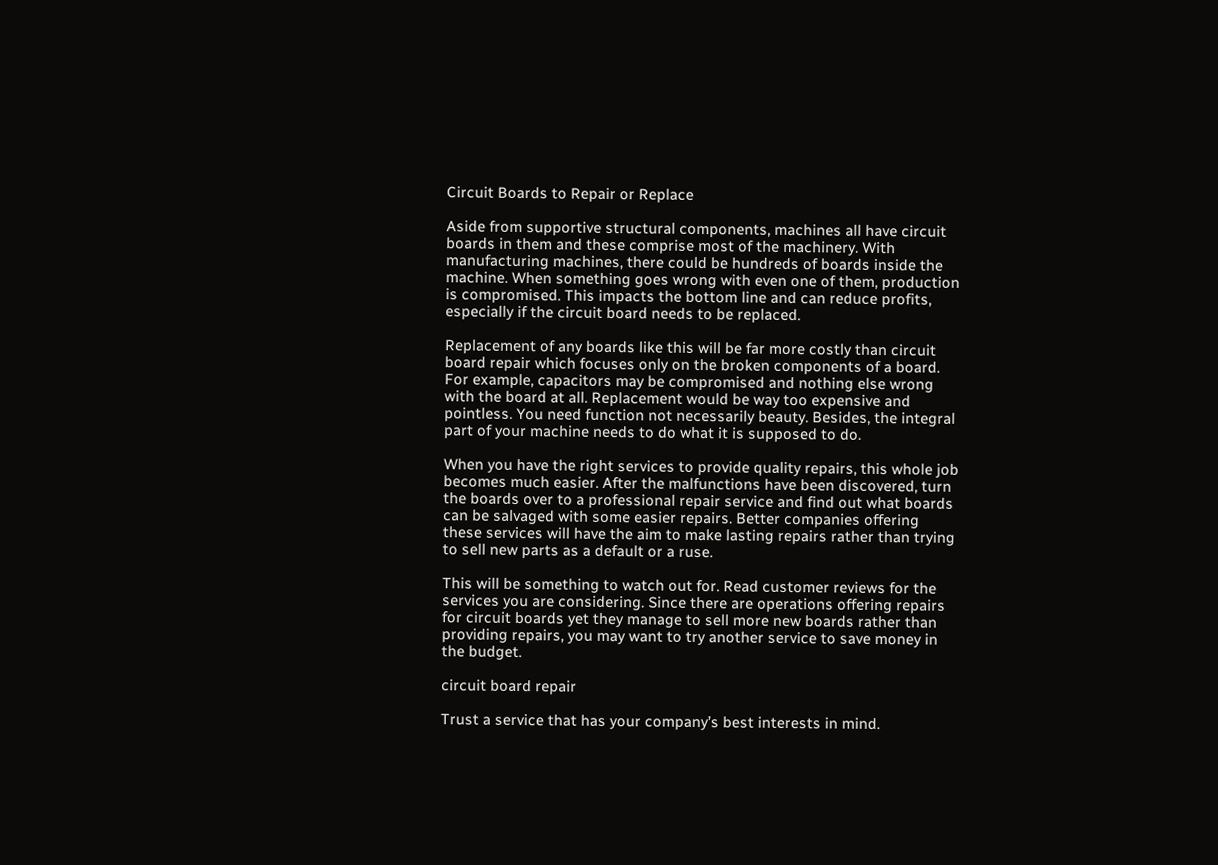Circuit Boards to Repair or Replace

Aside from supportive structural components, machines all have circuit boards in them and these comprise most of the machinery. With manufacturing machines, there could be hundreds of boards inside the machine. When something goes wrong with even one of them, production is compromised. This impacts the bottom line and can reduce profits, especially if the circuit board needs to be replaced.

Replacement of any boards like this will be far more costly than circuit board repair which focuses only on the broken components of a board. For example, capacitors may be compromised and nothing else wrong with the board at all. Replacement would be way too expensive and pointless. You need function not necessarily beauty. Besides, the integral part of your machine needs to do what it is supposed to do.

When you have the right services to provide quality repairs, this whole job becomes much easier. After the malfunctions have been discovered, turn the boards over to a professional repair service and find out what boards can be salvaged with some easier repairs. Better companies offering these services will have the aim to make lasting repairs rather than trying to sell new parts as a default or a ruse.

This will be something to watch out for. Read customer reviews for the services you are considering. Since there are operations offering repairs for circuit boards yet they manage to sell more new boards rather than providing repairs, you may want to try another service to save money in the budget.

circuit board repair

Trust a service that has your company’s best interests in mind.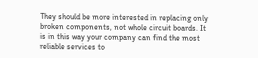They should be more interested in replacing only broken components, not whole circuit boards. It is in this way your company can find the most reliable services to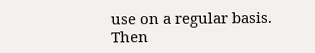use on a regular basis. Then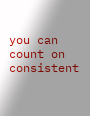you can count on consistent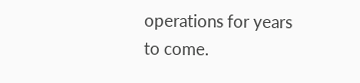operations for years to come.